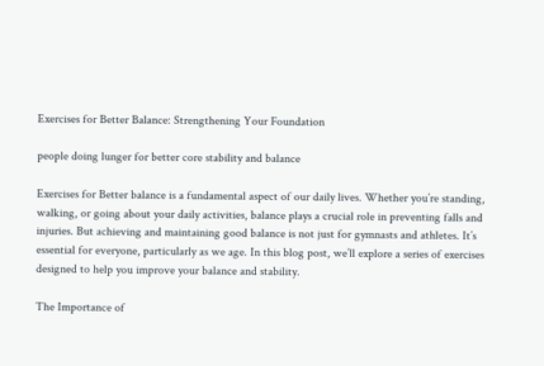Exercises for Better Balance: Strengthening Your Foundation

people doing lunger for better core stability and balance

Exercises for Better balance is a fundamental aspect of our daily lives. Whether you’re standing, walking, or going about your daily activities, balance plays a crucial role in preventing falls and injuries. But achieving and maintaining good balance is not just for gymnasts and athletes. It’s essential for everyone, particularly as we age. In this blog post, we’ll explore a series of exercises designed to help you improve your balance and stability.

The Importance of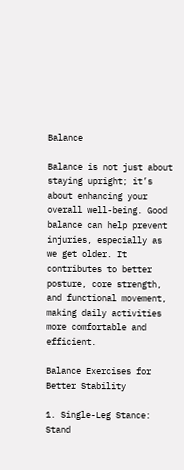Balance

Balance is not just about staying upright; it’s about enhancing your overall well-being. Good balance can help prevent injuries, especially as we get older. It contributes to better posture, core strength, and functional movement, making daily activities more comfortable and efficient.

Balance Exercises for Better Stability

1. Single-Leg Stance: Stand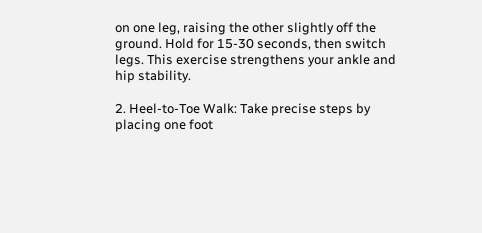on one leg, raising the other slightly off the ground. Hold for 15-30 seconds, then switch legs. This exercise strengthens your ankle and hip stability.

2. Heel-to-Toe Walk: Take precise steps by placing one foot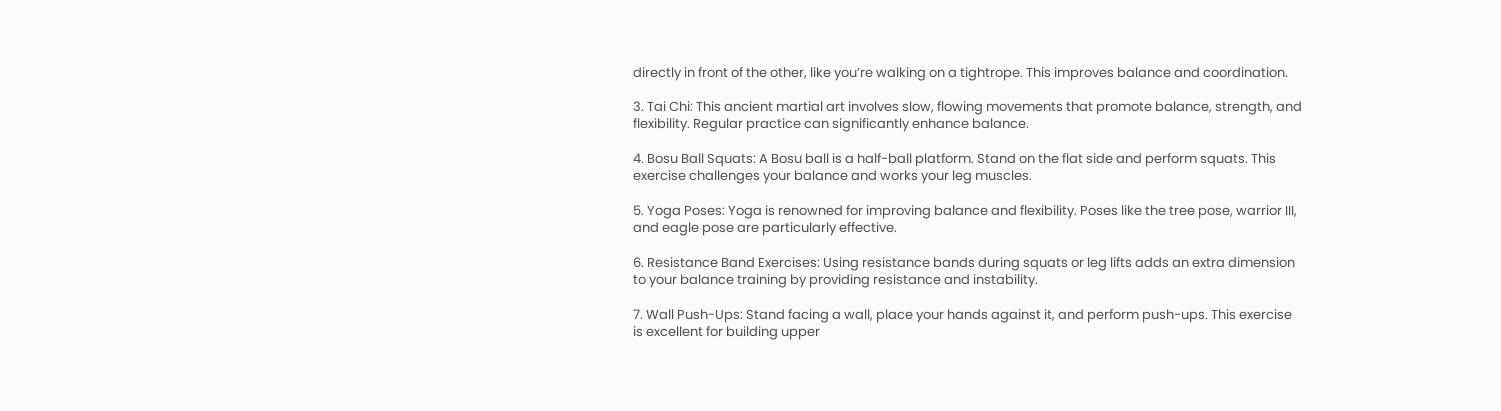directly in front of the other, like you’re walking on a tightrope. This improves balance and coordination.

3. Tai Chi: This ancient martial art involves slow, flowing movements that promote balance, strength, and flexibility. Regular practice can significantly enhance balance.

4. Bosu Ball Squats: A Bosu ball is a half-ball platform. Stand on the flat side and perform squats. This exercise challenges your balance and works your leg muscles.

5. Yoga Poses: Yoga is renowned for improving balance and flexibility. Poses like the tree pose, warrior III, and eagle pose are particularly effective.

6. Resistance Band Exercises: Using resistance bands during squats or leg lifts adds an extra dimension to your balance training by providing resistance and instability.

7. Wall Push-Ups: Stand facing a wall, place your hands against it, and perform push-ups. This exercise is excellent for building upper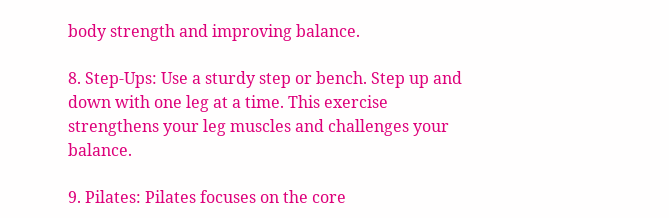body strength and improving balance.

8. Step-Ups: Use a sturdy step or bench. Step up and down with one leg at a time. This exercise strengthens your leg muscles and challenges your balance.

9. Pilates: Pilates focuses on the core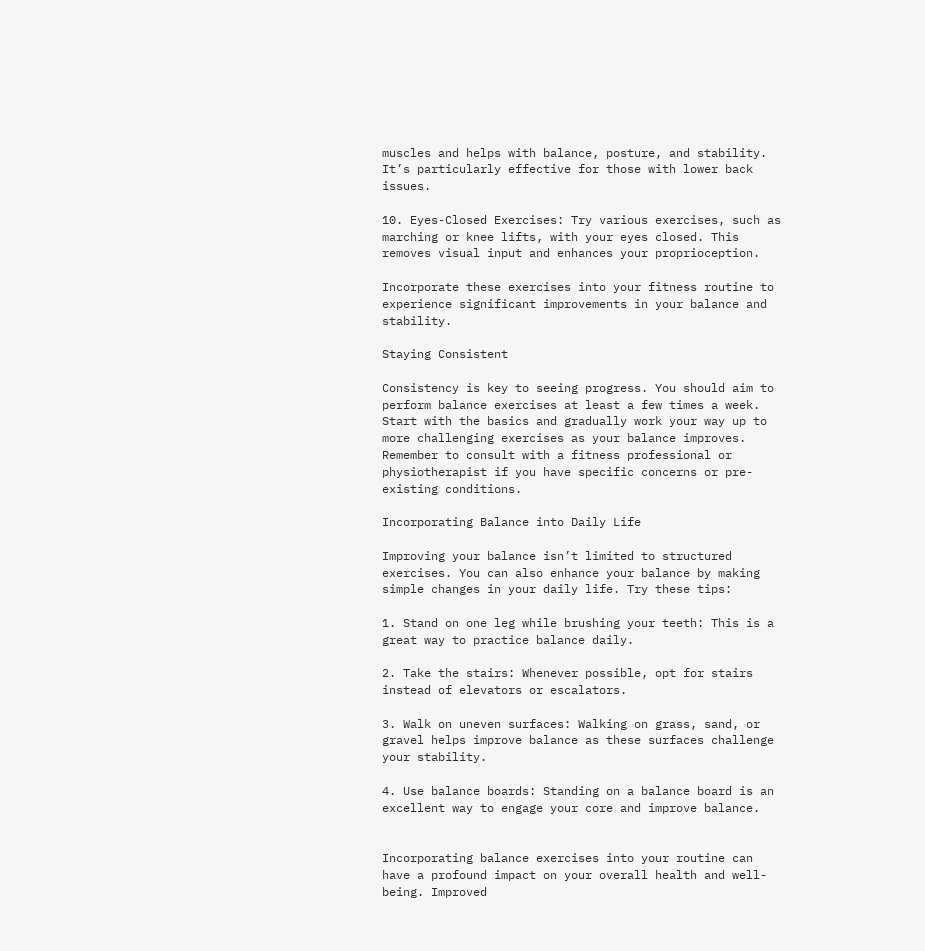muscles and helps with balance, posture, and stability. It’s particularly effective for those with lower back issues.

10. Eyes-Closed Exercises: Try various exercises, such as marching or knee lifts, with your eyes closed. This removes visual input and enhances your proprioception.

Incorporate these exercises into your fitness routine to experience significant improvements in your balance and stability.

Staying Consistent

Consistency is key to seeing progress. You should aim to perform balance exercises at least a few times a week. Start with the basics and gradually work your way up to more challenging exercises as your balance improves. Remember to consult with a fitness professional or physiotherapist if you have specific concerns or pre-existing conditions.

Incorporating Balance into Daily Life

Improving your balance isn’t limited to structured exercises. You can also enhance your balance by making simple changes in your daily life. Try these tips:

1. Stand on one leg while brushing your teeth: This is a great way to practice balance daily.

2. Take the stairs: Whenever possible, opt for stairs instead of elevators or escalators.

3. Walk on uneven surfaces: Walking on grass, sand, or gravel helps improve balance as these surfaces challenge your stability.

4. Use balance boards: Standing on a balance board is an excellent way to engage your core and improve balance.


Incorporating balance exercises into your routine can have a profound impact on your overall health and well-being. Improved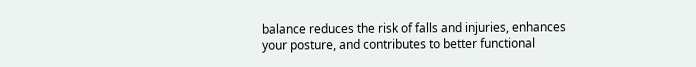balance reduces the risk of falls and injuries, enhances your posture, and contributes to better functional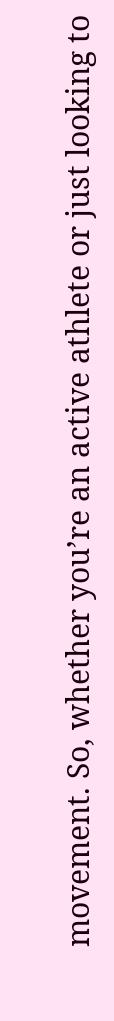movement. So, whether you’re an active athlete or just looking to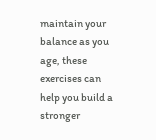maintain your balance as you age, these exercises can help you build a stronger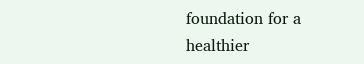foundation for a healthier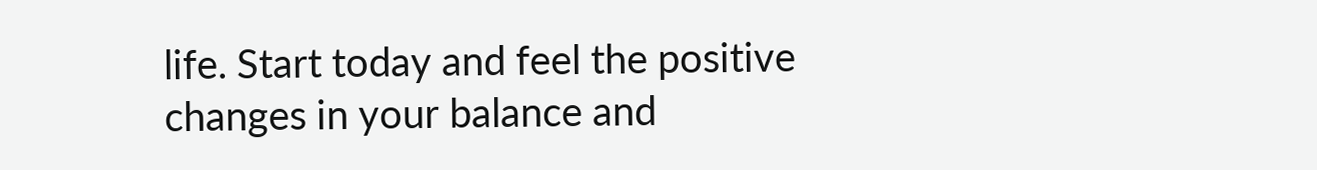life. Start today and feel the positive changes in your balance and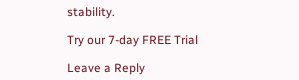stability.

Try our 7-day FREE Trial

Leave a Reply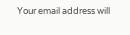Your email address will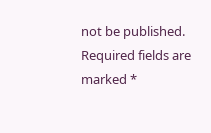not be published. Required fields are marked *